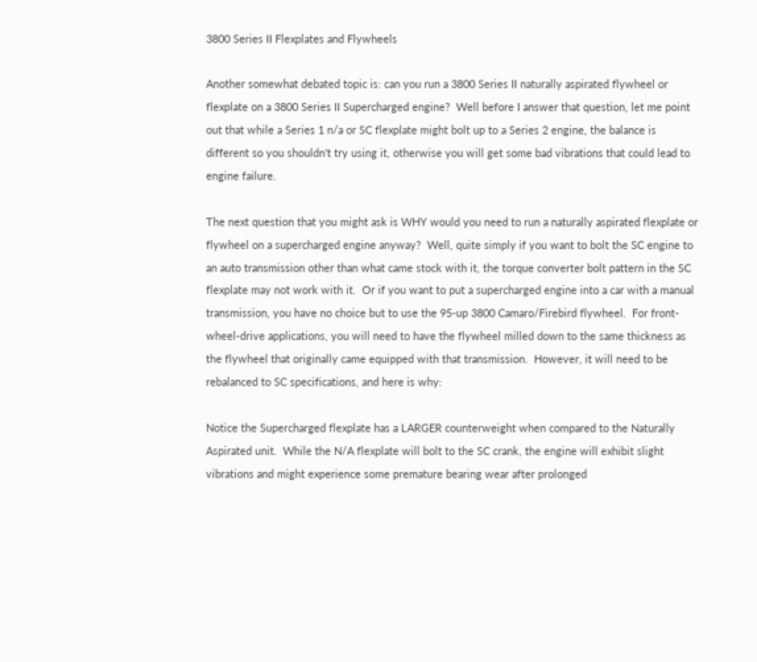3800 Series II Flexplates and Flywheels

Another somewhat debated topic is: can you run a 3800 Series II naturally aspirated flywheel or flexplate on a 3800 Series II Supercharged engine?  Well before I answer that question, let me point out that while a Series 1 n/a or SC flexplate might bolt up to a Series 2 engine, the balance is different so you shouldn't try using it, otherwise you will get some bad vibrations that could lead to engine failure.

The next question that you might ask is WHY would you need to run a naturally aspirated flexplate or flywheel on a supercharged engine anyway?  Well, quite simply if you want to bolt the SC engine to an auto transmission other than what came stock with it, the torque converter bolt pattern in the SC flexplate may not work with it.  Or if you want to put a supercharged engine into a car with a manual transmission, you have no choice but to use the 95-up 3800 Camaro/Firebird flywheel.  For front-wheel-drive applications, you will need to have the flywheel milled down to the same thickness as the flywheel that originally came equipped with that transmission.  However, it will need to be rebalanced to SC specifications, and here is why:

Notice the Supercharged flexplate has a LARGER counterweight when compared to the Naturally Aspirated unit.  While the N/A flexplate will bolt to the SC crank, the engine will exhibit slight vibrations and might experience some premature bearing wear after prolonged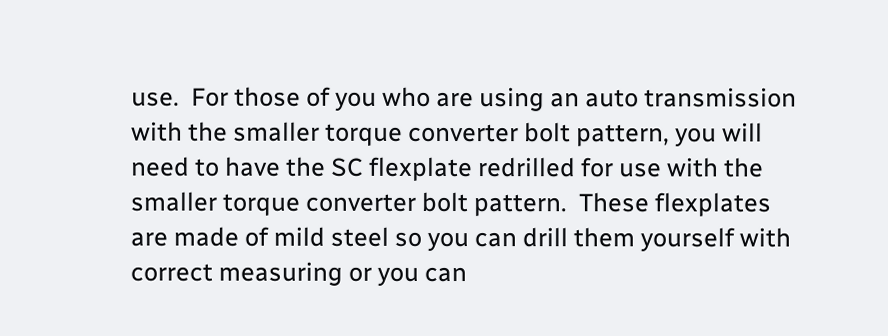use.  For those of you who are using an auto transmission with the smaller torque converter bolt pattern, you will need to have the SC flexplate redrilled for use with the smaller torque converter bolt pattern.  These flexplates are made of mild steel so you can drill them yourself with correct measuring or you can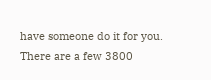have someone do it for you.  There are a few 3800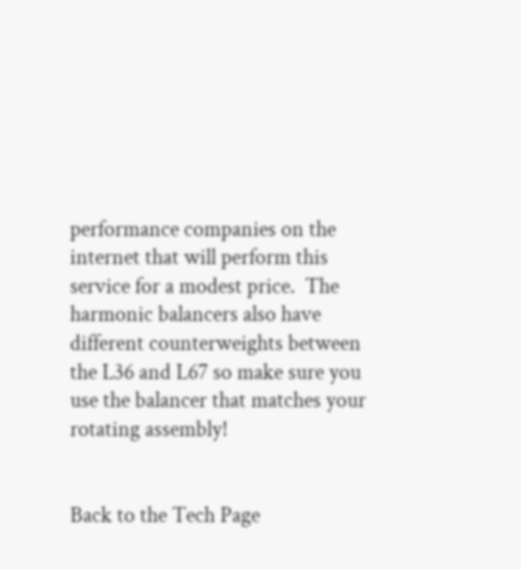performance companies on the internet that will perform this service for a modest price.  The harmonic balancers also have different counterweights between the L36 and L67 so make sure you use the balancer that matches your rotating assembly!


Back to the Tech Page